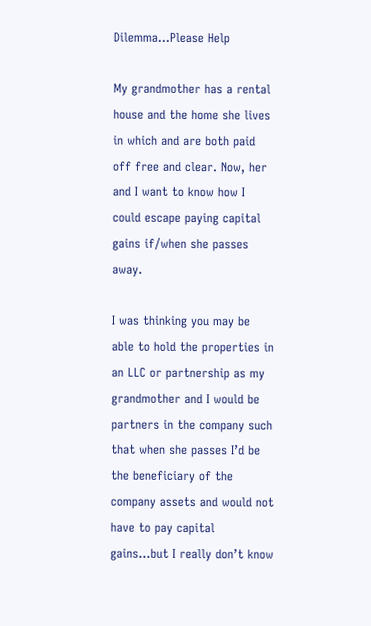Dilemma...Please Help

My grandmother has a rental house and the home she lives in which and are both paid off free and clear. Now, her and I want to know how I could escape paying capital gains if/when she passes away.

I was thinking you may be able to hold the properties in an LLC or partnership as my grandmother and I would be partners in the company such that when she passes I’d be the beneficiary of the company assets and would not have to pay capital gains…but I really don’t know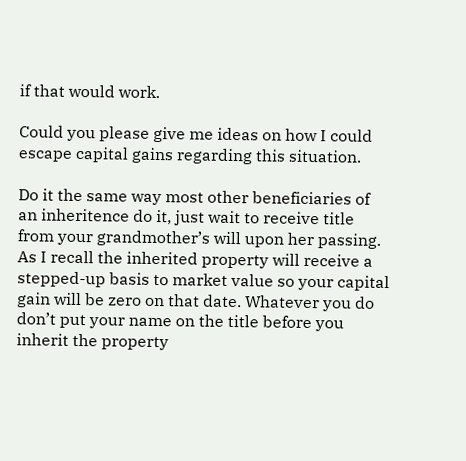if that would work.

Could you please give me ideas on how I could escape capital gains regarding this situation.

Do it the same way most other beneficiaries of an inheritence do it, just wait to receive title from your grandmother’s will upon her passing. As I recall the inherited property will receive a stepped-up basis to market value so your capital gain will be zero on that date. Whatever you do don’t put your name on the title before you inherit the property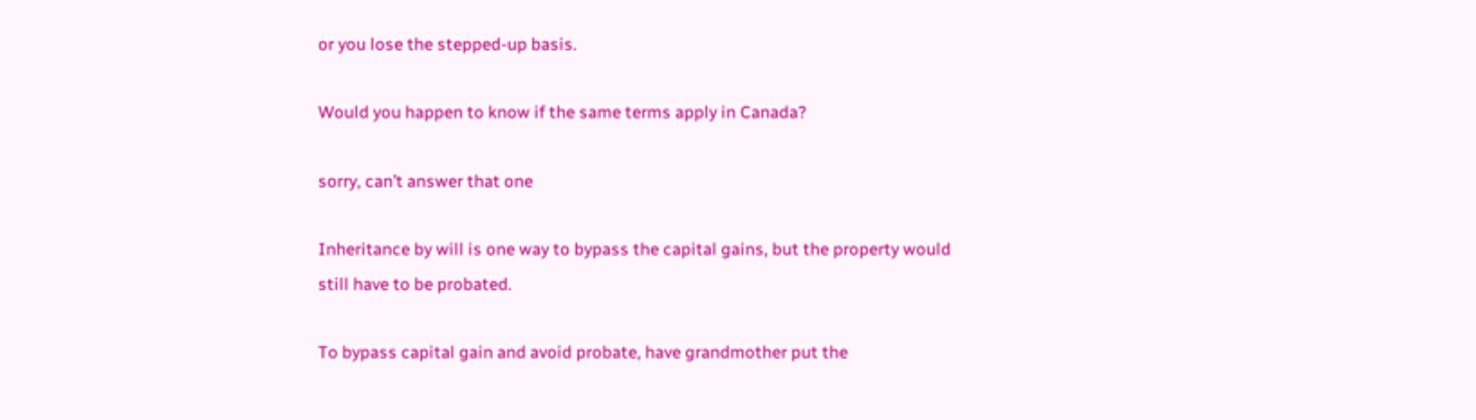or you lose the stepped-up basis.

Would you happen to know if the same terms apply in Canada?

sorry, can’t answer that one

Inheritance by will is one way to bypass the capital gains, but the property would still have to be probated.

To bypass capital gain and avoid probate, have grandmother put the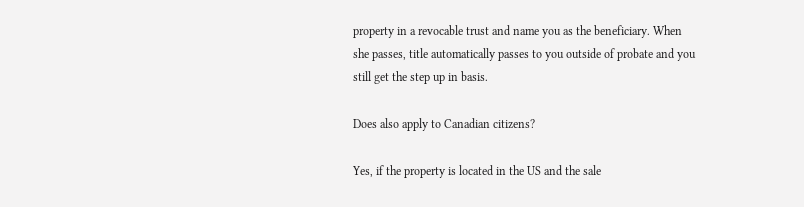property in a revocable trust and name you as the beneficiary. When she passes, title automatically passes to you outside of probate and you still get the step up in basis.

Does also apply to Canadian citizens?

Yes, if the property is located in the US and the sale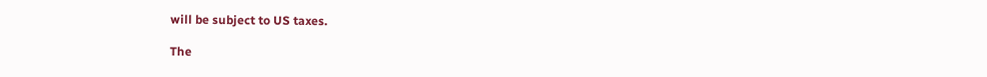will be subject to US taxes.

The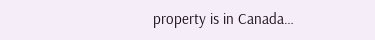property is in Canada…